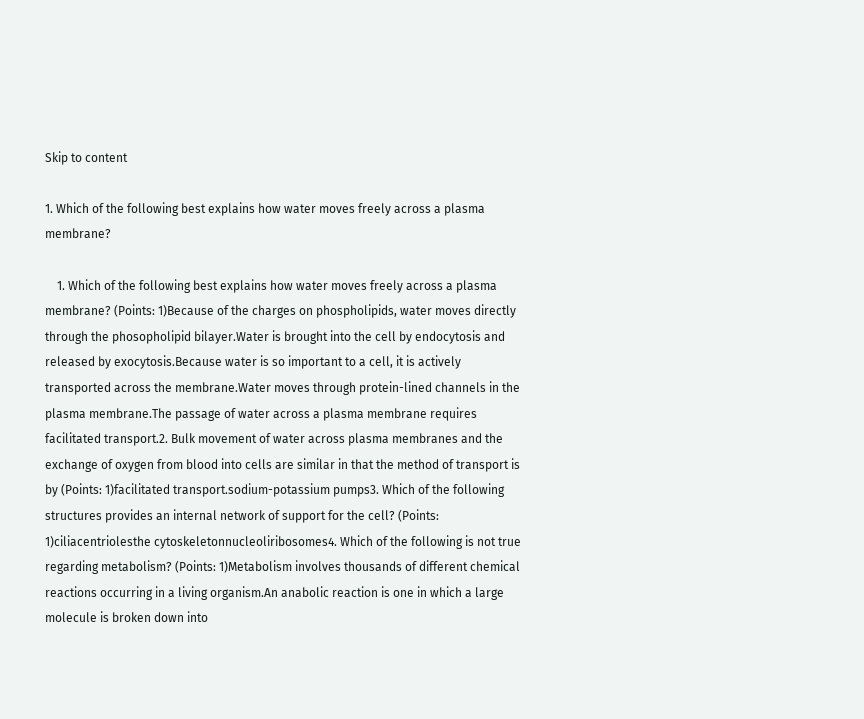Skip to content

1. Which of the following best explains how water moves freely across a plasma membrane?

    1. Which of the following best explains how water moves freely across a plasma membrane? (Points: 1)Because of the charges on phospholipids, water moves directly through the phosopholipid bilayer.Water is brought into the cell by endocytosis and released by exocytosis.Because water is so important to a cell, it is actively transported across the membrane.Water moves through protein-lined channels in the plasma membrane.The passage of water across a plasma membrane requires facilitated transport.2. Bulk movement of water across plasma membranes and the exchange of oxygen from blood into cells are similar in that the method of transport is by (Points: 1)facilitated transport.sodium-potassium pumps3. Which of the following structures provides an internal network of support for the cell? (Points: 1)ciliacentriolesthe cytoskeletonnucleoliribosomes4. Which of the following is not true regarding metabolism? (Points: 1)Metabolism involves thousands of different chemical reactions occurring in a living organism.An anabolic reaction is one in which a large molecule is broken down into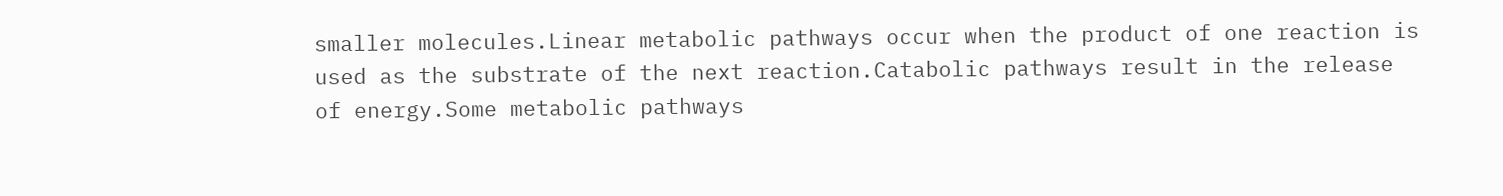smaller molecules.Linear metabolic pathways occur when the product of one reaction is used as the substrate of the next reaction.Catabolic pathways result in the release of energy.Some metabolic pathways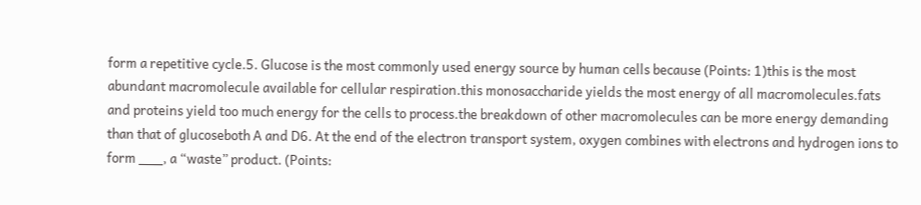form a repetitive cycle.5. Glucose is the most commonly used energy source by human cells because (Points: 1)this is the most abundant macromolecule available for cellular respiration.this monosaccharide yields the most energy of all macromolecules.fats and proteins yield too much energy for the cells to process.the breakdown of other macromolecules can be more energy demanding than that of glucoseboth A and D6. At the end of the electron transport system, oxygen combines with electrons and hydrogen ions to form ___, a “waste” product. (Points: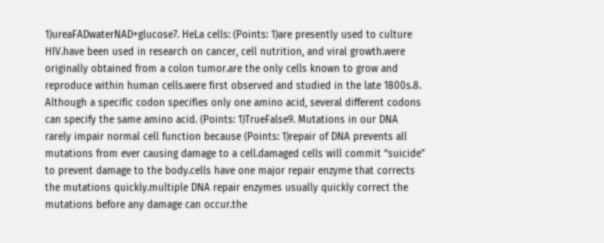1)ureaFADwaterNAD+glucose7. HeLa cells: (Points: 1)are presently used to culture HIV.have been used in research on cancer, cell nutrition, and viral growth.were originally obtained from a colon tumor.are the only cells known to grow and reproduce within human cells.were first observed and studied in the late 1800s.8. Although a specific codon specifies only one amino acid, several different codons can specify the same amino acid. (Points: 1)TrueFalse9. Mutations in our DNA rarely impair normal cell function because (Points: 1)repair of DNA prevents all mutations from ever causing damage to a cell.damaged cells will commit “suicide” to prevent damage to the body.cells have one major repair enzyme that corrects the mutations quickly.multiple DNA repair enzymes usually quickly correct the mutations before any damage can occur.the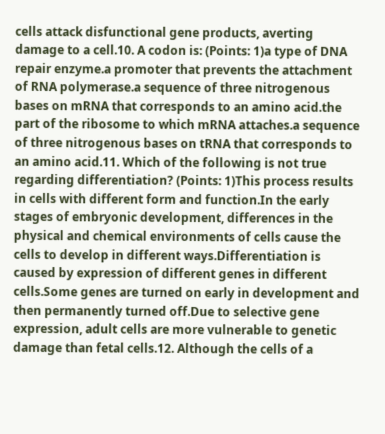cells attack disfunctional gene products, averting damage to a cell.10. A codon is: (Points: 1)a type of DNA repair enzyme.a promoter that prevents the attachment of RNA polymerase.a sequence of three nitrogenous bases on mRNA that corresponds to an amino acid.the part of the ribosome to which mRNA attaches.a sequence of three nitrogenous bases on tRNA that corresponds to an amino acid.11. Which of the following is not true regarding differentiation? (Points: 1)This process results in cells with different form and function.In the early stages of embryonic development, differences in the physical and chemical environments of cells cause the cells to develop in different ways.Differentiation is caused by expression of different genes in different cells.Some genes are turned on early in development and then permanently turned off.Due to selective gene expression, adult cells are more vulnerable to genetic damage than fetal cells.12. Although the cells of a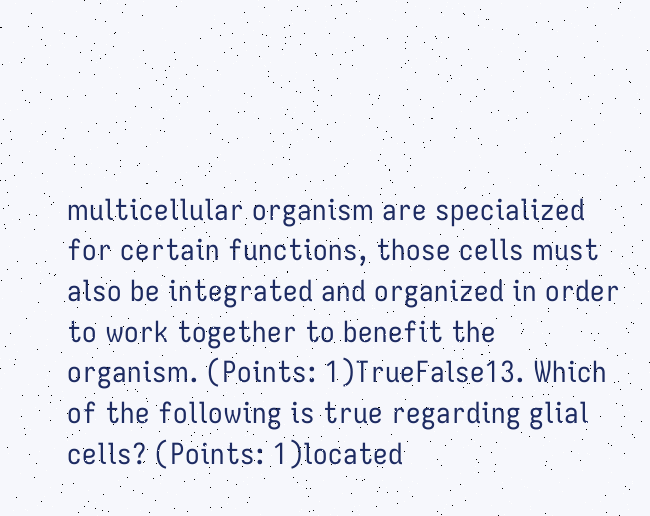multicellular organism are specialized for certain functions, those cells must also be integrated and organized in order to work together to benefit the organism. (Points: 1)TrueFalse13. Which of the following is true regarding glial cells? (Points: 1)located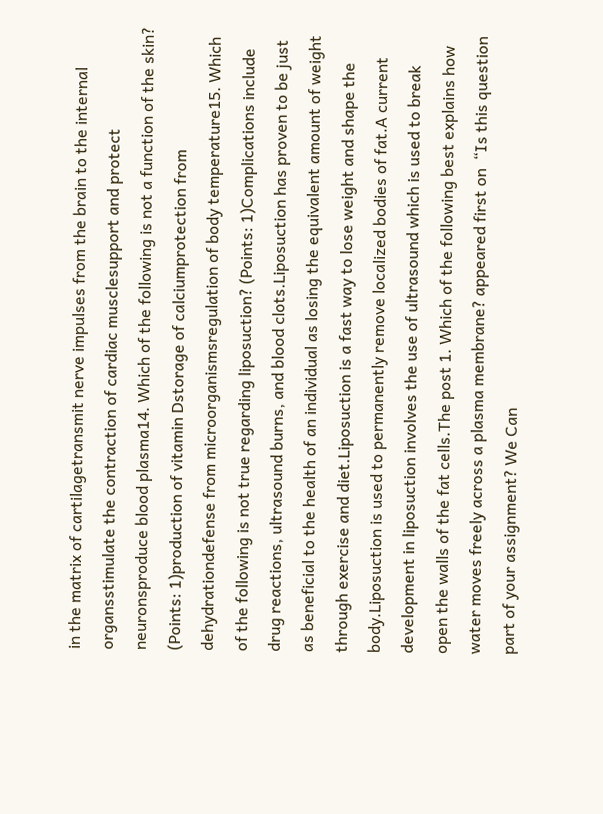in the matrix of cartilagetransmit nerve impulses from the brain to the internal organsstimulate the contraction of cardiac musclesupport and protect neuronsproduce blood plasma14. Which of the following is not a function of the skin? (Points: 1)production of vitamin Dstorage of calciumprotection from dehydrationdefense from microorganismsregulation of body temperature15. Which of the following is not true regarding liposuction? (Points: 1)Complications include drug reactions, ultrasound burns, and blood clots.Liposuction has proven to be just as beneficial to the health of an individual as losing the equivalent amount of weight through exercise and diet.Liposuction is a fast way to lose weight and shape the body.Liposuction is used to permanently remove localized bodies of fat.A current development in liposuction involves the use of ultrasound which is used to break open the walls of the fat cells.The post 1. Which of the following best explains how water moves freely across a plasma membrane? appeared first on  “Is this question part of your assignment? We Can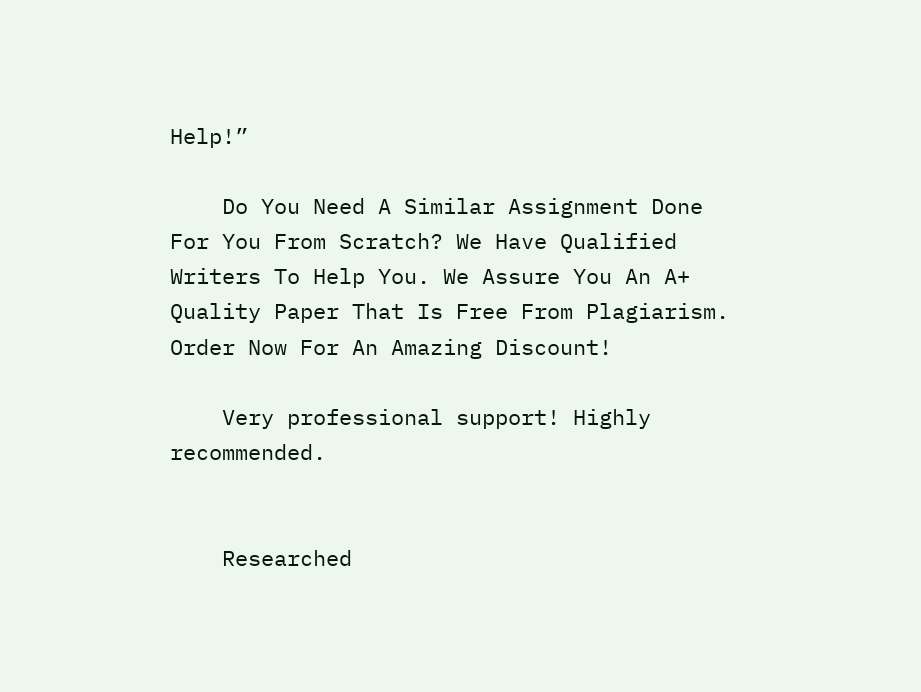Help!”

    Do You Need A Similar Assignment Done For You From Scratch? We Have Qualified Writers To Help You. We Assure You An A+ Quality Paper That Is Free From Plagiarism. Order Now For An Amazing Discount!

    Very professional support! Highly recommended.


    Researched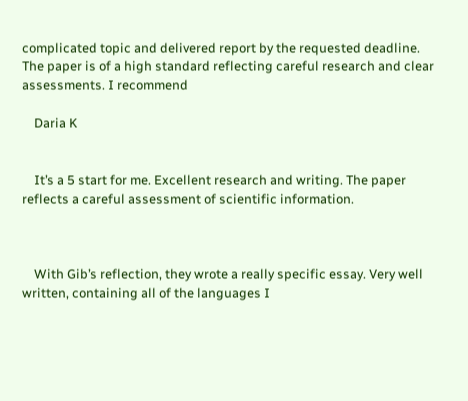complicated topic and delivered report by the requested deadline. The paper is of a high standard reflecting careful research and clear assessments. I recommend

    Daria K


    It’s a 5 start for me. Excellent research and writing. The paper reflects a careful assessment of scientific information.



    With Gib’s reflection, they wrote a really specific essay. Very well written, containing all of the languages I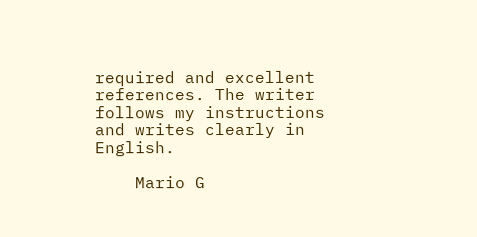required and excellent references. The writer follows my instructions and writes clearly in English.

    Mario G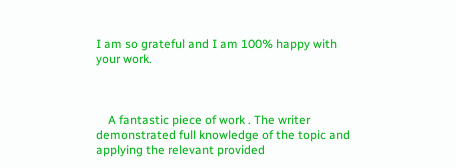I am so grateful and I am 100% happy with your work.



    A fantastic piece of work . The writer demonstrated full knowledge of the topic and applying the relevant provided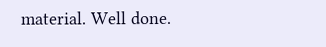material. Well done.